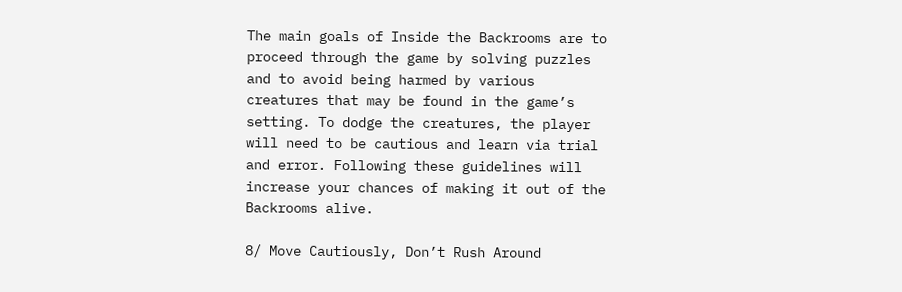The main goals of Inside the Backrooms are to proceed through the game by solving puzzles and to avoid being harmed by various creatures that may be found in the game’s setting. To dodge the creatures, the player will need to be cautious and learn via trial and error. Following these guidelines will increase your chances of making it out of the Backrooms alive.

8/ Move Cautiously, Don’t Rush Around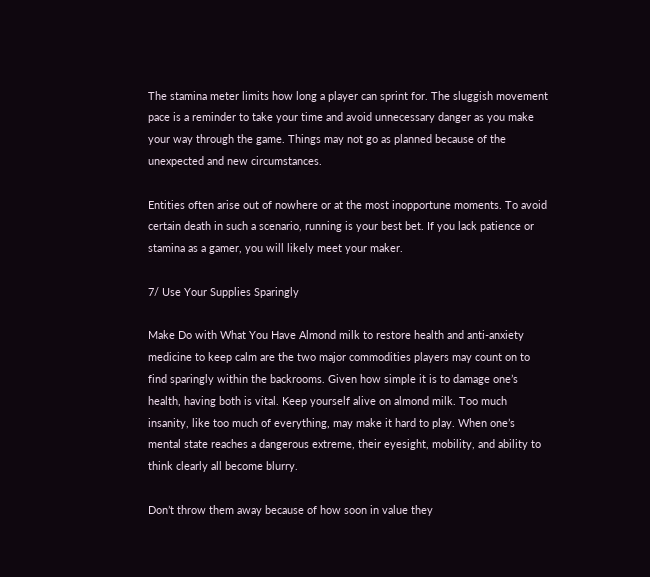The stamina meter limits how long a player can sprint for. The sluggish movement pace is a reminder to take your time and avoid unnecessary danger as you make your way through the game. Things may not go as planned because of the unexpected and new circumstances.

Entities often arise out of nowhere or at the most inopportune moments. To avoid certain death in such a scenario, running is your best bet. If you lack patience or stamina as a gamer, you will likely meet your maker.

7/ Use Your Supplies Sparingly

Make Do with What You Have Almond milk to restore health and anti-anxiety medicine to keep calm are the two major commodities players may count on to find sparingly within the backrooms. Given how simple it is to damage one’s health, having both is vital. Keep yourself alive on almond milk. Too much insanity, like too much of everything, may make it hard to play. When one’s mental state reaches a dangerous extreme, their eyesight, mobility, and ability to think clearly all become blurry.

Don’t throw them away because of how soon in value they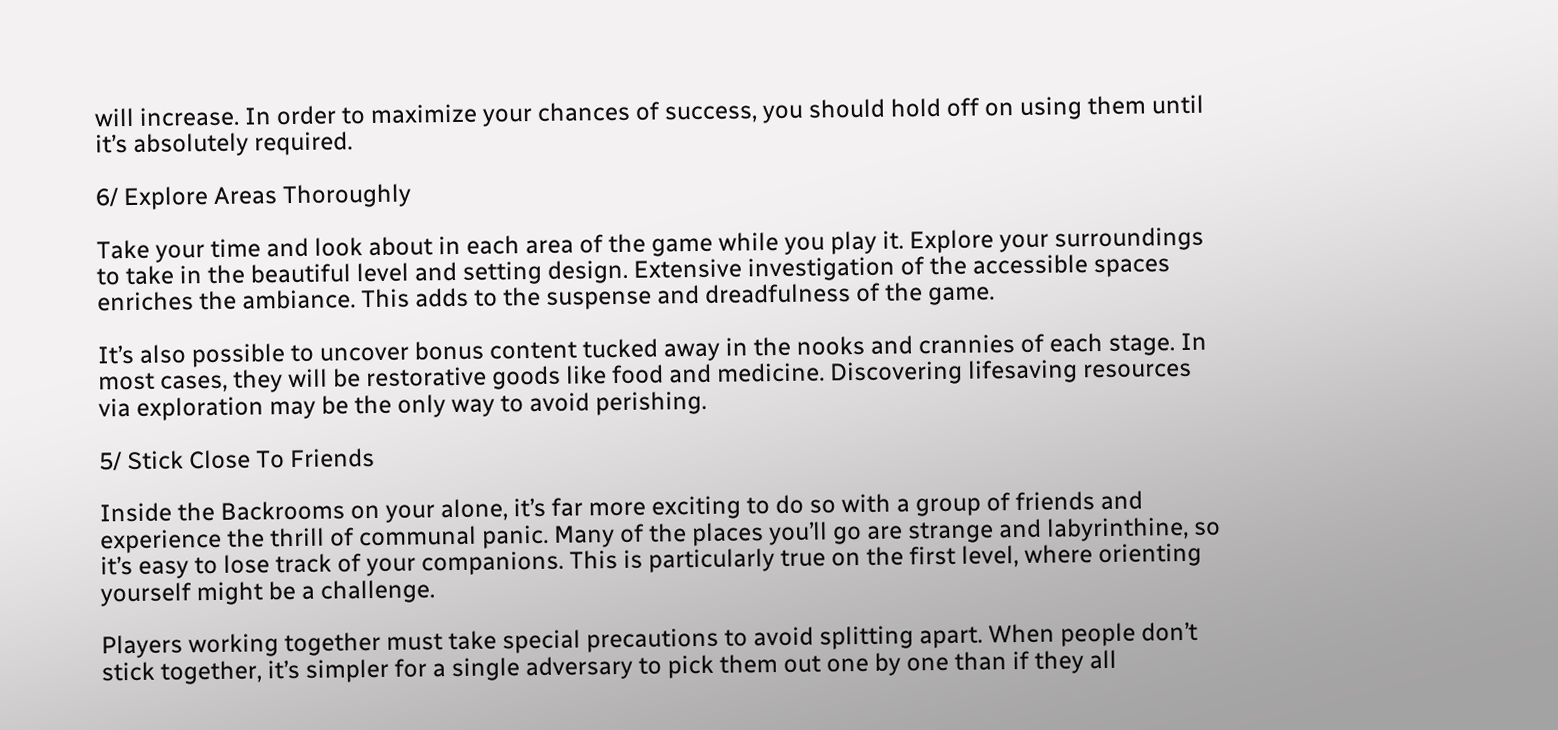will increase. In order to maximize your chances of success, you should hold off on using them until it’s absolutely required.

6/ Explore Areas Thoroughly

Take your time and look about in each area of the game while you play it. Explore your surroundings to take in the beautiful level and setting design. Extensive investigation of the accessible spaces enriches the ambiance. This adds to the suspense and dreadfulness of the game.

It’s also possible to uncover bonus content tucked away in the nooks and crannies of each stage. In most cases, they will be restorative goods like food and medicine. Discovering lifesaving resources via exploration may be the only way to avoid perishing.

5/ Stick Close To Friends

Inside the Backrooms on your alone, it’s far more exciting to do so with a group of friends and experience the thrill of communal panic. Many of the places you’ll go are strange and labyrinthine, so it’s easy to lose track of your companions. This is particularly true on the first level, where orienting yourself might be a challenge.

Players working together must take special precautions to avoid splitting apart. When people don’t stick together, it’s simpler for a single adversary to pick them out one by one than if they all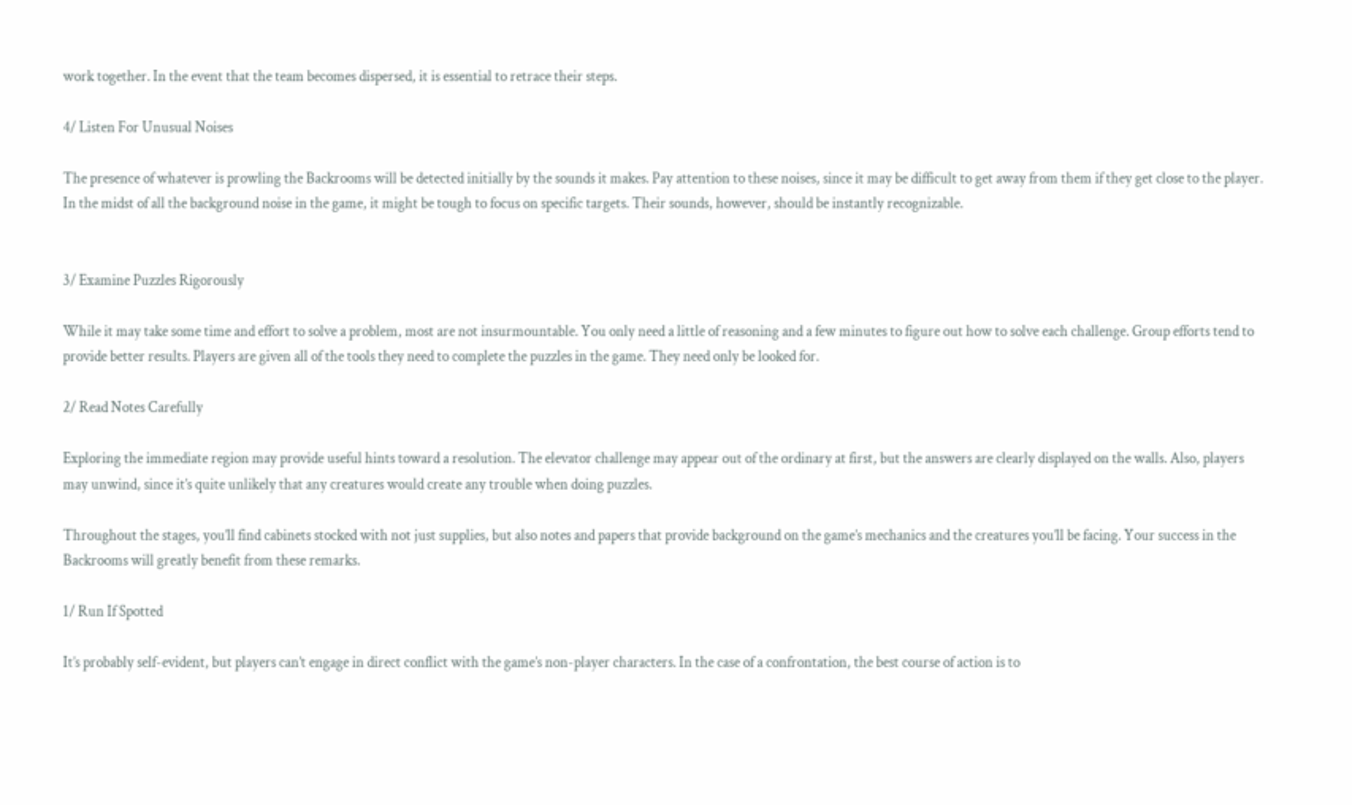work together. In the event that the team becomes dispersed, it is essential to retrace their steps.

4/ Listen For Unusual Noises

The presence of whatever is prowling the Backrooms will be detected initially by the sounds it makes. Pay attention to these noises, since it may be difficult to get away from them if they get close to the player. In the midst of all the background noise in the game, it might be tough to focus on specific targets. Their sounds, however, should be instantly recognizable.


3/ Examine Puzzles Rigorously

While it may take some time and effort to solve a problem, most are not insurmountable. You only need a little of reasoning and a few minutes to figure out how to solve each challenge. Group efforts tend to provide better results. Players are given all of the tools they need to complete the puzzles in the game. They need only be looked for.

2/ Read Notes Carefully

Exploring the immediate region may provide useful hints toward a resolution. The elevator challenge may appear out of the ordinary at first, but the answers are clearly displayed on the walls. Also, players may unwind, since it’s quite unlikely that any creatures would create any trouble when doing puzzles.

Throughout the stages, you’ll find cabinets stocked with not just supplies, but also notes and papers that provide background on the game’s mechanics and the creatures you’ll be facing. Your success in the Backrooms will greatly benefit from these remarks.

1/ Run If Spotted

It’s probably self-evident, but players can’t engage in direct conflict with the game’s non-player characters. In the case of a confrontation, the best course of action is to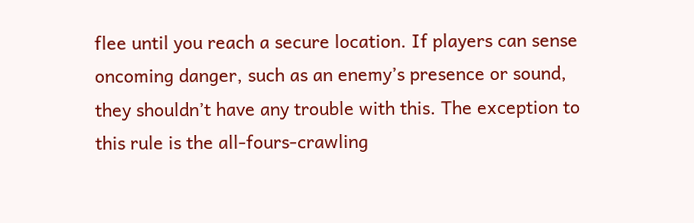flee until you reach a secure location. If players can sense oncoming danger, such as an enemy’s presence or sound, they shouldn’t have any trouble with this. The exception to this rule is the all-fours-crawling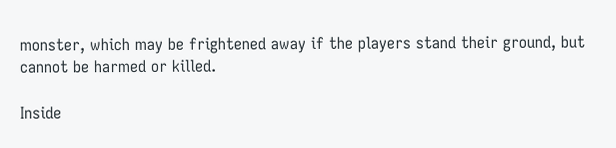monster, which may be frightened away if the players stand their ground, but cannot be harmed or killed.

Inside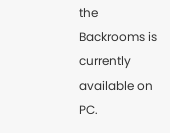the Backrooms is currently available on PC.